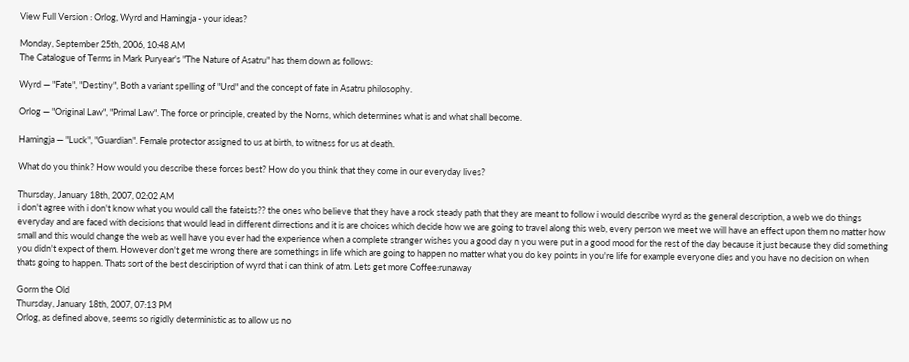View Full Version : Orlog, Wyrd and Hamingja - your ideas?

Monday, September 25th, 2006, 10:48 AM
The Catalogue of Terms in Mark Puryear's "The Nature of Asatru" has them down as follows:

Wyrd — "Fate", "Destiny", Both a variant spelling of "Urd" and the concept of fate in Asatru philosophy.

Orlog — "Original Law", "Primal Law". The force or principle, created by the Norns, which determines what is and what shall become.

Hamingja — "Luck", "Guardian". Female protector assigned to us at birth, to witness for us at death.

What do you think? How would you describe these forces best? How do you think that they come in our everyday lives?

Thursday, January 18th, 2007, 02:02 AM
i don't agree with i don't know what you would call the fateists?? the ones who believe that they have a rock steady path that they are meant to follow i would describe wyrd as the general description, a web we do things everyday and are faced with decisions that would lead in different dirrections and it is are choices which decide how we are going to travel along this web, every person we meet we will have an effect upon them no matter how small and this would change the web as well have you ever had the experience when a complete stranger wishes you a good day n you were put in a good mood for the rest of the day because it just because they did something you didn't expect of them. However don't get me wrong there are somethings in life which are going to happen no matter what you do key points in you're life for example everyone dies and you have no decision on when thats going to happen. Thats sort of the best desciription of wyrd that i can think of atm. Lets get more Coffee:runaway

Gorm the Old
Thursday, January 18th, 2007, 07:13 PM
Orlog, as defined above, seems so rigidly deterministic as to allow us no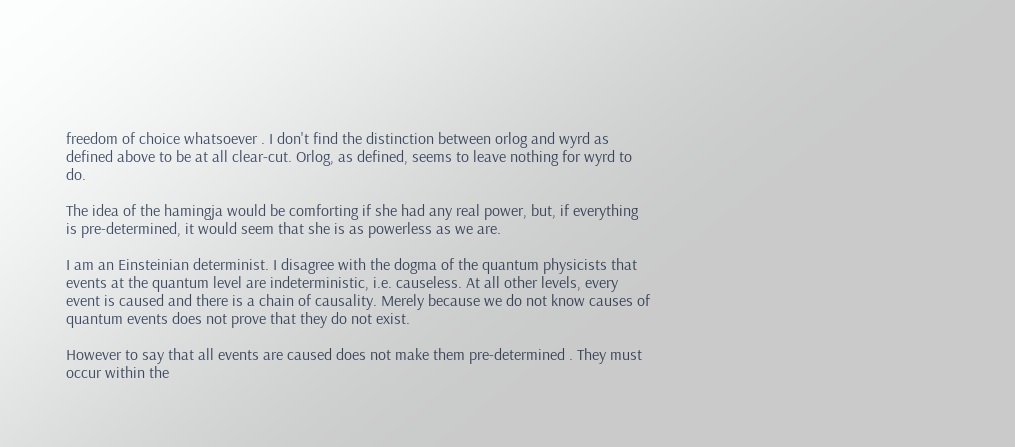freedom of choice whatsoever . I don't find the distinction between orlog and wyrd as defined above to be at all clear-cut. Orlog, as defined, seems to leave nothing for wyrd to do.

The idea of the hamingja would be comforting if she had any real power, but, if everything is pre-determined, it would seem that she is as powerless as we are.

I am an Einsteinian determinist. I disagree with the dogma of the quantum physicists that events at the quantum level are indeterministic, i.e. causeless. At all other levels, every event is caused and there is a chain of causality. Merely because we do not know causes of quantum events does not prove that they do not exist.

However to say that all events are caused does not make them pre-determined . They must occur within the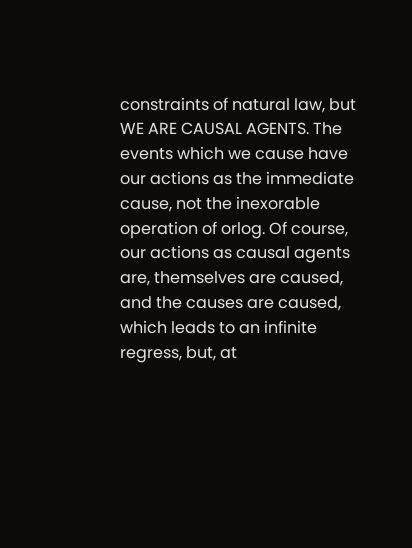constraints of natural law, but WE ARE CAUSAL AGENTS. The events which we cause have our actions as the immediate cause, not the inexorable operation of orlog. Of course, our actions as causal agents are, themselves are caused, and the causes are caused, which leads to an infinite regress, but, at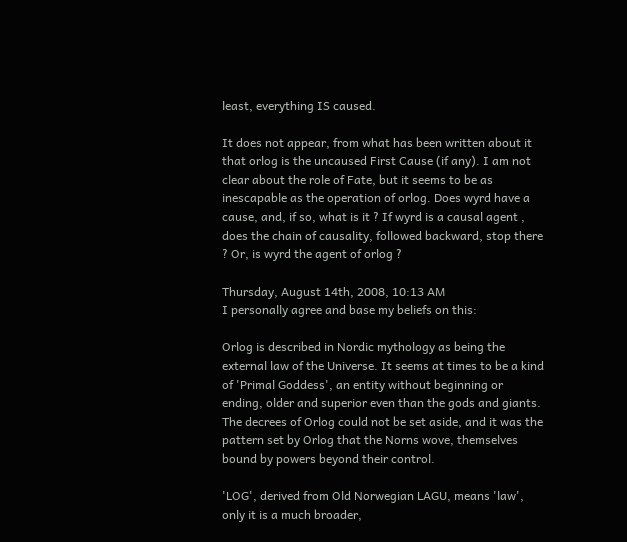least, everything IS caused.

It does not appear, from what has been written about it that orlog is the uncaused First Cause (if any). I am not clear about the role of Fate, but it seems to be as inescapable as the operation of orlog. Does wyrd have a cause, and, if so, what is it ? If wyrd is a causal agent , does the chain of causality, followed backward, stop there ? Or, is wyrd the agent of orlog ?

Thursday, August 14th, 2008, 10:13 AM
I personally agree and base my beliefs on this:

Orlog is described in Nordic mythology as being the external law of the Universe. It seems at times to be a kind of 'Primal Goddess', an entity without beginning or ending, older and superior even than the gods and giants. The decrees of Orlog could not be set aside, and it was the pattern set by Orlog that the Norns wove, themselves bound by powers beyond their control.

'LOG', derived from Old Norwegian LAGU, means 'law', only it is a much broader,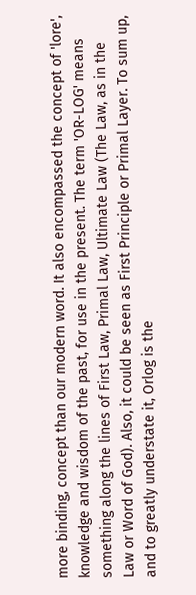more binding, concept than our modern word. It also encompassed the concept of 'lore', knowledge and wisdom of the past, for use in the present. The term 'OR-LOG' means something along the lines of First Law, Primal Law, Ultimate Law (The Law, as in the Law or Word of God). Also, it could be seen as First Principle or Primal Layer. To sum up, and to greatly understate it, Orlog is the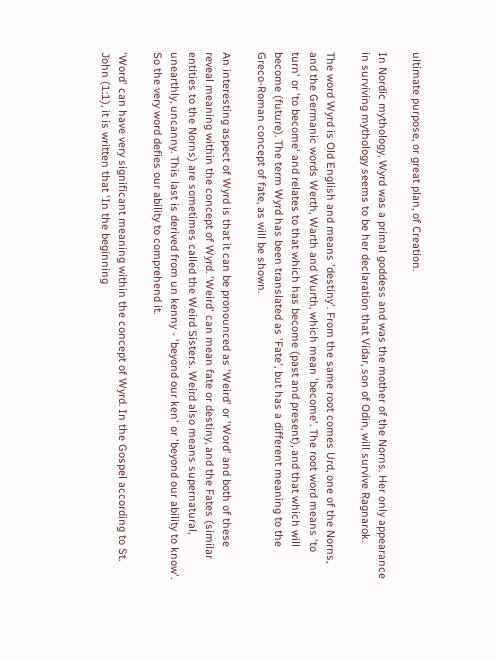ultimate purpose, or great plan, of Creation.

In Nordic mythology, Wyrd was a primal goddess and was the mother of the Norns. Her only appearance in surviving mythology seems to be her declaration that Vidar, son of Odin, will survive Ragnarok.

The word Wyrd is Old English and means 'destiny'. From the same root comes Urd, one of the Norns, and the Germanic words Werth, Warth and Wurth, which mean 'become'. The root word means 'to turn' or 'to become' and relates to that which has become (past and present), and that which will become (future). The term Wyrd has been translated as 'Fate', but has a different meaning to the Greco-Roman concept of fate, as will be shown.

An interesting aspect of Wyrd is that it can be pronounced as 'Weird' or 'Word' and both of these reveal meaning within the concept of Wyrd. 'Weird' can mean fate or destiny, and the Fates (similar entities to the Norns) are sometimes called the Weird Sisters. Weird also means supernatural, unearthly, uncanny. This last is derived from un kenny - 'beyond our ken' or 'beyond our ability to know'. So the very word defies our ability to comprehend it.

'Word' can have very significant meaning within the concept of Wyrd. In the Gospel according to St. John (1:1), it is written that 'In the beginning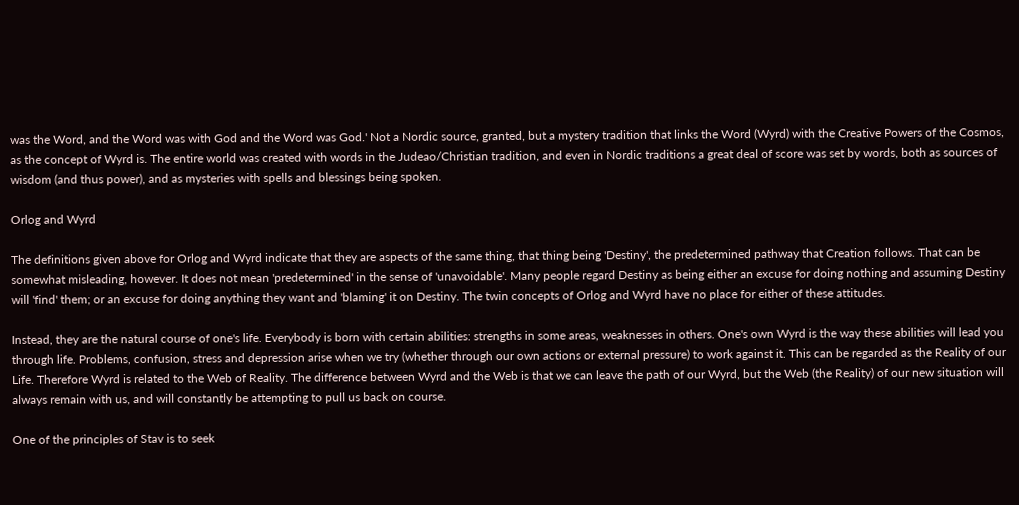was the Word, and the Word was with God and the Word was God.' Not a Nordic source, granted, but a mystery tradition that links the Word (Wyrd) with the Creative Powers of the Cosmos, as the concept of Wyrd is. The entire world was created with words in the Judeao/Christian tradition, and even in Nordic traditions a great deal of score was set by words, both as sources of wisdom (and thus power), and as mysteries with spells and blessings being spoken.

Orlog and Wyrd

The definitions given above for Orlog and Wyrd indicate that they are aspects of the same thing, that thing being 'Destiny', the predetermined pathway that Creation follows. That can be somewhat misleading, however. It does not mean 'predetermined' in the sense of 'unavoidable'. Many people regard Destiny as being either an excuse for doing nothing and assuming Destiny will 'find' them; or an excuse for doing anything they want and 'blaming' it on Destiny. The twin concepts of Orlog and Wyrd have no place for either of these attitudes.

Instead, they are the natural course of one's life. Everybody is born with certain abilities: strengths in some areas, weaknesses in others. One's own Wyrd is the way these abilities will lead you through life. Problems, confusion, stress and depression arise when we try (whether through our own actions or external pressure) to work against it. This can be regarded as the Reality of our Life. Therefore Wyrd is related to the Web of Reality. The difference between Wyrd and the Web is that we can leave the path of our Wyrd, but the Web (the Reality) of our new situation will always remain with us, and will constantly be attempting to pull us back on course.

One of the principles of Stav is to seek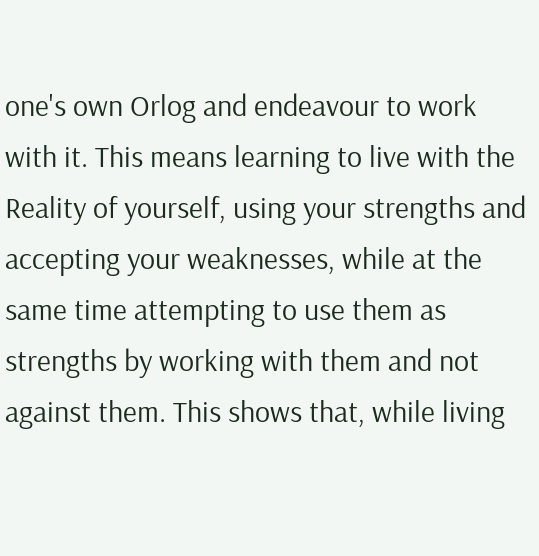one's own Orlog and endeavour to work with it. This means learning to live with the Reality of yourself, using your strengths and accepting your weaknesses, while at the same time attempting to use them as strengths by working with them and not against them. This shows that, while living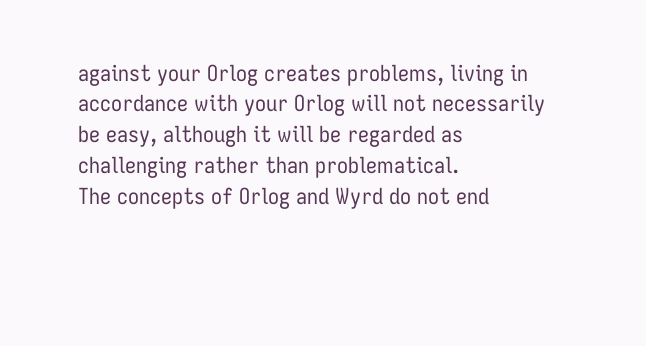against your Orlog creates problems, living in accordance with your Orlog will not necessarily be easy, although it will be regarded as challenging rather than problematical.
The concepts of Orlog and Wyrd do not end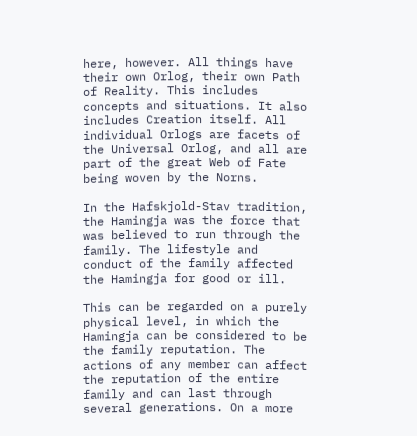here, however. All things have their own Orlog, their own Path of Reality. This includes concepts and situations. It also includes Creation itself. All individual Orlogs are facets of the Universal Orlog, and all are part of the great Web of Fate being woven by the Norns.

In the Hafskjold-Stav tradition, the Hamingja was the force that was believed to run through the family. The lifestyle and conduct of the family affected the Hamingja for good or ill.

This can be regarded on a purely physical level, in which the Hamingja can be considered to be the family reputation. The actions of any member can affect the reputation of the entire family and can last through several generations. On a more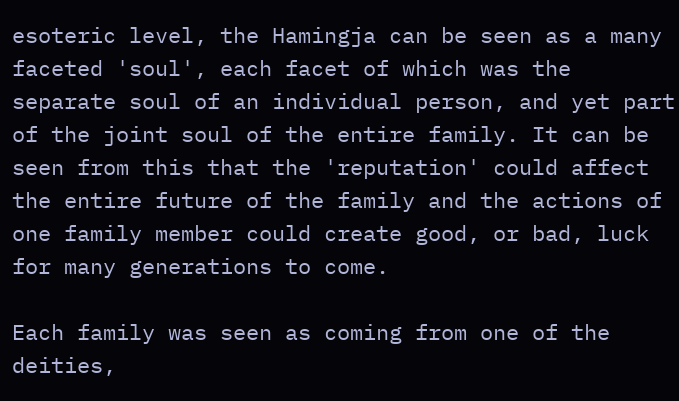esoteric level, the Hamingja can be seen as a many faceted 'soul', each facet of which was the separate soul of an individual person, and yet part of the joint soul of the entire family. It can be seen from this that the 'reputation' could affect the entire future of the family and the actions of one family member could create good, or bad, luck for many generations to come.

Each family was seen as coming from one of the deities,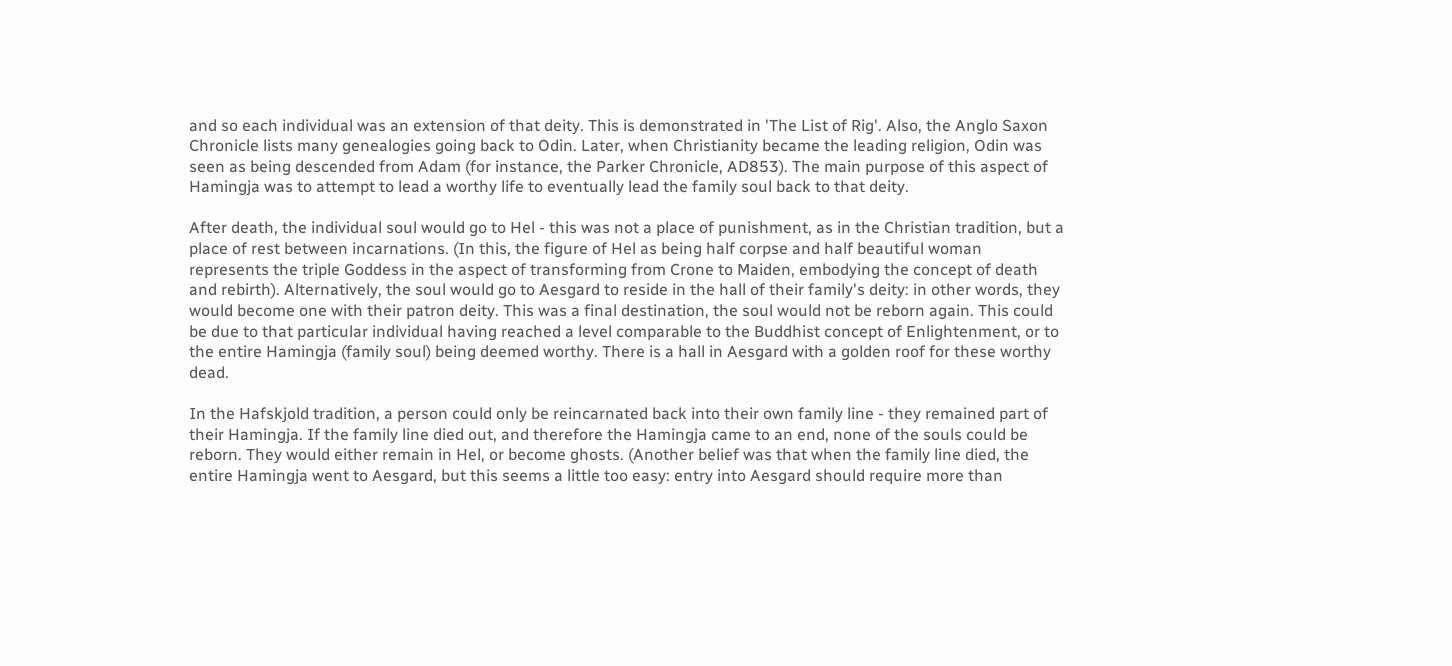and so each individual was an extension of that deity. This is demonstrated in 'The List of Rig'. Also, the Anglo Saxon Chronicle lists many genealogies going back to Odin. Later, when Christianity became the leading religion, Odin was seen as being descended from Adam (for instance, the Parker Chronicle, AD853). The main purpose of this aspect of Hamingja was to attempt to lead a worthy life to eventually lead the family soul back to that deity.

After death, the individual soul would go to Hel - this was not a place of punishment, as in the Christian tradition, but a place of rest between incarnations. (In this, the figure of Hel as being half corpse and half beautiful woman represents the triple Goddess in the aspect of transforming from Crone to Maiden, embodying the concept of death and rebirth). Alternatively, the soul would go to Aesgard to reside in the hall of their family's deity: in other words, they would become one with their patron deity. This was a final destination, the soul would not be reborn again. This could be due to that particular individual having reached a level comparable to the Buddhist concept of Enlightenment, or to the entire Hamingja (family soul) being deemed worthy. There is a hall in Aesgard with a golden roof for these worthy dead.

In the Hafskjold tradition, a person could only be reincarnated back into their own family line - they remained part of their Hamingja. If the family line died out, and therefore the Hamingja came to an end, none of the souls could be reborn. They would either remain in Hel, or become ghosts. (Another belief was that when the family line died, the entire Hamingja went to Aesgard, but this seems a little too easy: entry into Aesgard should require more than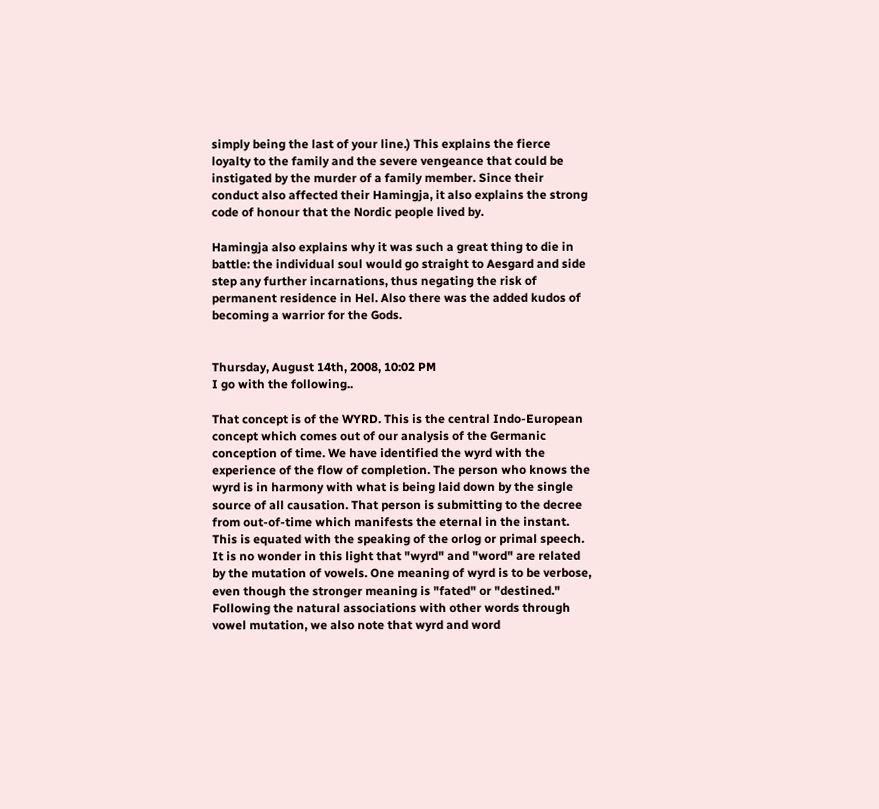simply being the last of your line.) This explains the fierce loyalty to the family and the severe vengeance that could be instigated by the murder of a family member. Since their conduct also affected their Hamingja, it also explains the strong code of honour that the Nordic people lived by.

Hamingja also explains why it was such a great thing to die in battle: the individual soul would go straight to Aesgard and side step any further incarnations, thus negating the risk of permanent residence in Hel. Also there was the added kudos of becoming a warrior for the Gods.


Thursday, August 14th, 2008, 10:02 PM
I go with the following..

That concept is of the WYRD. This is the central Indo-European concept which comes out of our analysis of the Germanic conception of time. We have identified the wyrd with the experience of the flow of completion. The person who knows the wyrd is in harmony with what is being laid down by the single source of all causation. That person is submitting to the decree from out-of-time which manifests the eternal in the instant. This is equated with the speaking of the orlog or primal speech. It is no wonder in this light that "wyrd" and "word" are related by the mutation of vowels. One meaning of wyrd is to be verbose, even though the stronger meaning is "fated" or "destined." Following the natural associations with other words through vowel mutation, we also note that wyrd and word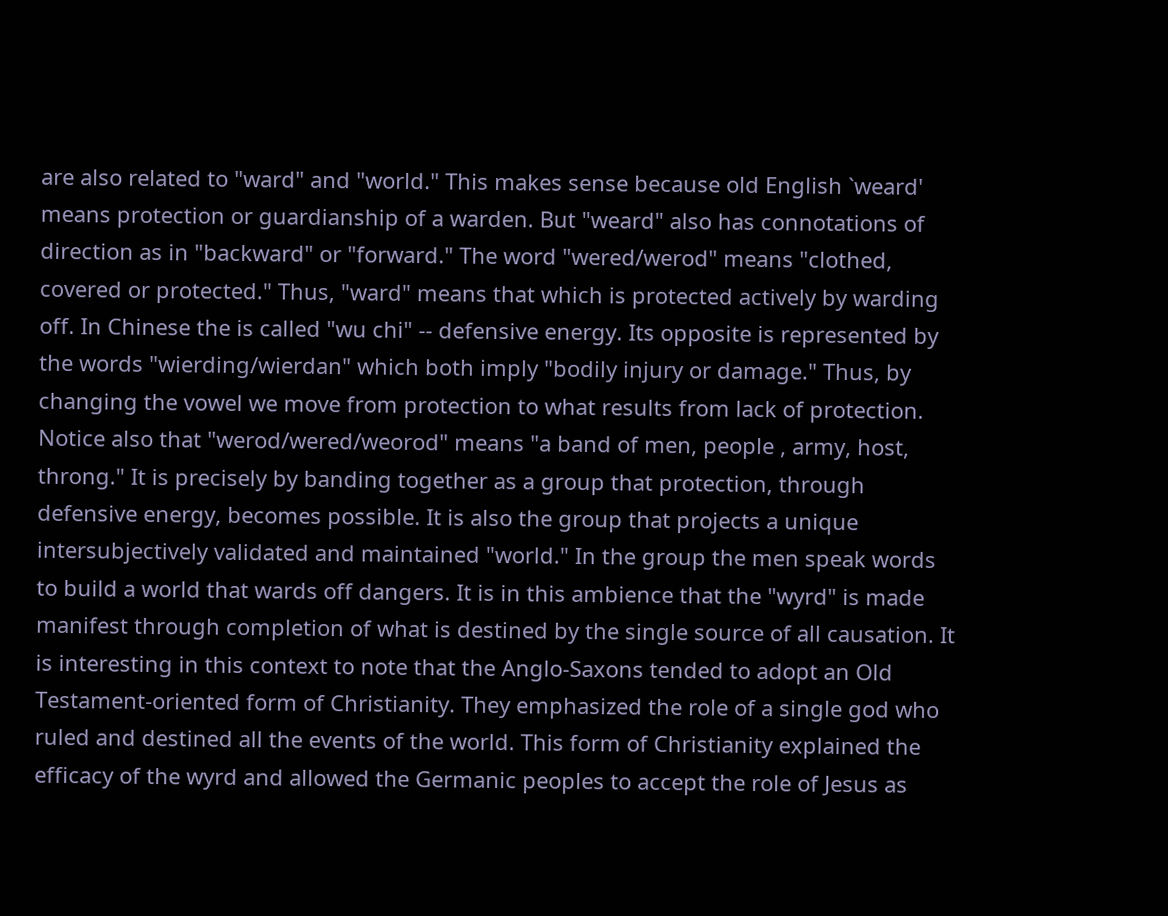are also related to "ward" and "world." This makes sense because old English `weard' means protection or guardianship of a warden. But "weard" also has connotations of direction as in "backward" or "forward." The word "wered/werod" means "clothed, covered or protected." Thus, "ward" means that which is protected actively by warding off. In Chinese the is called "wu chi" -- defensive energy. Its opposite is represented by the words "wierding/wierdan" which both imply "bodily injury or damage." Thus, by changing the vowel we move from protection to what results from lack of protection. Notice also that "werod/wered/weorod" means "a band of men, people , army, host, throng." It is precisely by banding together as a group that protection, through defensive energy, becomes possible. It is also the group that projects a unique intersubjectively validated and maintained "world." In the group the men speak words to build a world that wards off dangers. It is in this ambience that the "wyrd" is made manifest through completion of what is destined by the single source of all causation. It is interesting in this context to note that the Anglo-Saxons tended to adopt an Old Testament-oriented form of Christianity. They emphasized the role of a single god who ruled and destined all the events of the world. This form of Christianity explained the efficacy of the wyrd and allowed the Germanic peoples to accept the role of Jesus as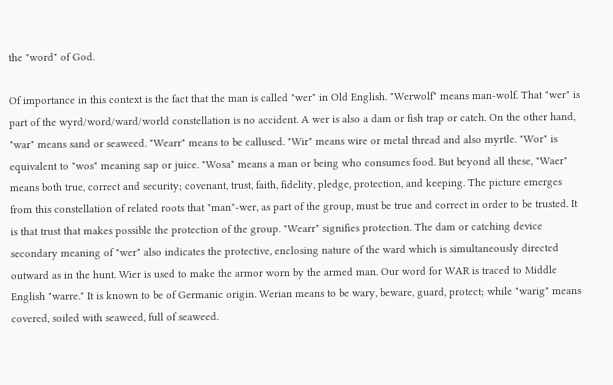the "word" of God.

Of importance in this context is the fact that the man is called "wer" in Old English. "Werwolf" means man-wolf. That "wer" is part of the wyrd/word/ward/world constellation is no accident. A wer is also a dam or fish trap or catch. On the other hand, "war" means sand or seaweed. "Wearr" means to be callused. "Wir" means wire or metal thread and also myrtle. "Wor" is equivalent to "wos" meaning sap or juice. "Wosa" means a man or being who consumes food. But beyond all these, "Waer" means both true, correct and security; covenant, trust, faith, fidelity, pledge, protection, and keeping. The picture emerges from this constellation of related roots that "man"-wer, as part of the group, must be true and correct in order to be trusted. It is that trust that makes possible the protection of the group. "Wearr" signifies protection. The dam or catching device secondary meaning of "wer" also indicates the protective, enclosing nature of the ward which is simultaneously directed outward as in the hunt. Wier is used to make the armor worn by the armed man. Our word for WAR is traced to Middle English "warre." It is known to be of Germanic origin. Werian means to be wary, beware, guard, protect; while "warig" means covered, soiled with seaweed, full of seaweed.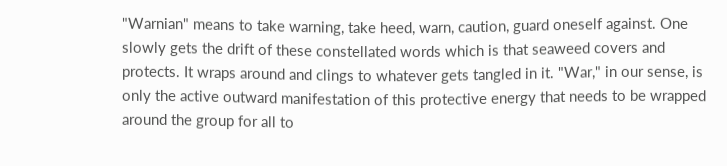"Warnian" means to take warning, take heed, warn, caution, guard oneself against. One slowly gets the drift of these constellated words which is that seaweed covers and protects. It wraps around and clings to whatever gets tangled in it. "War," in our sense, is only the active outward manifestation of this protective energy that needs to be wrapped around the group for all to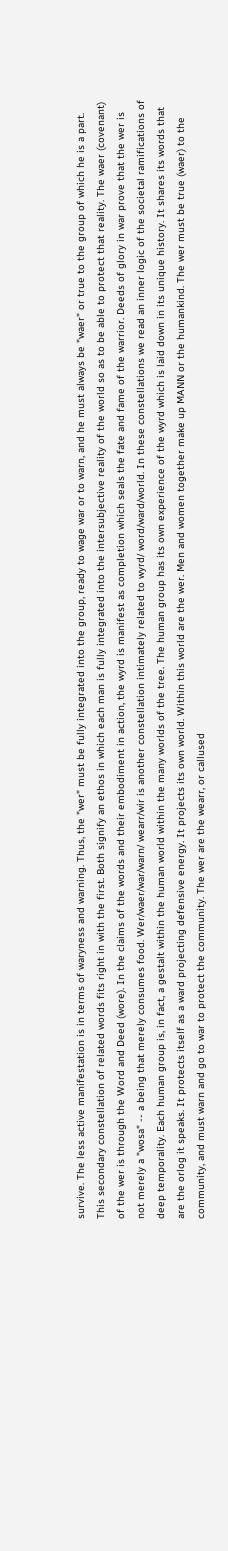survive. The less active manifestation is in terms of waryness and warning. Thus, the "wer" must be fully integrated into the group, ready to wage war or to warn, and he must always be "waer" or true to the group of which he is a part. This secondary constellation of related words fits right in with the first. Both signify an ethos in which each man is fully integrated into the intersubjective reality of the world so as to be able to protect that reality. The waer (covenant) of the wer is through the Word and Deed (wore). In the claims of the words and their embodiment in action, the wyrd is manifest as completion which seals the fate and fame of the warrior. Deeds of glory in war prove that the wer is not merely a "wosa" -- a being that merely consumes food. Wer/waer/war/warn/ wearr/wir is another constellation intimately related to wyrd/ word/ward/world. In these constellations we read an inner logic of the societal ramifications of deep temporality. Each human group is, in fact, a gestalt within the human world within the many worlds of the tree. The human group has its own experience of the wyrd which is laid down in its unique history. It shares its words that are the orlog it speaks. It protects itself as a ward projecting defensive energy. It projects its own world. Within this world are the wer. Men and women together make up MANN or the humankind. The wer must be true (waer) to the community, and must warn and go to war to protect the community. The wer are the wearr, or callused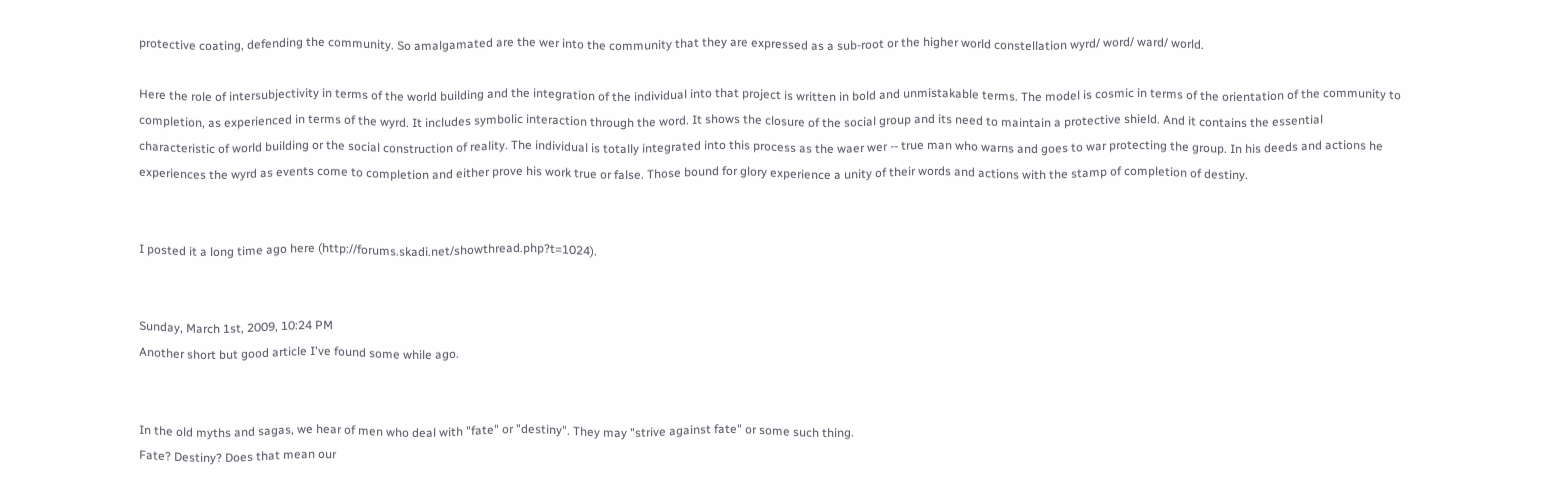protective coating, defending the community. So amalgamated are the wer into the community that they are expressed as a sub-root or the higher world constellation wyrd/ word/ ward/ world.

Here the role of intersubjectivity in terms of the world building and the integration of the individual into that project is written in bold and unmistakable terms. The model is cosmic in terms of the orientation of the community to completion, as experienced in terms of the wyrd. It includes symbolic interaction through the word. It shows the closure of the social group and its need to maintain a protective shield. And it contains the essential characteristic of world building or the social construction of reality. The individual is totally integrated into this process as the waer wer -- true man who warns and goes to war protecting the group. In his deeds and actions he experiences the wyrd as events come to completion and either prove his work true or false. Those bound for glory experience a unity of their words and actions with the stamp of completion of destiny.


I posted it a long time ago here (http://forums.skadi.net/showthread.php?t=1024).


Sunday, March 1st, 2009, 10:24 PM
Another short but good article I've found some while ago.


In the old myths and sagas, we hear of men who deal with "fate" or "destiny". They may "strive against fate" or some such thing.
Fate? Destiny? Does that mean our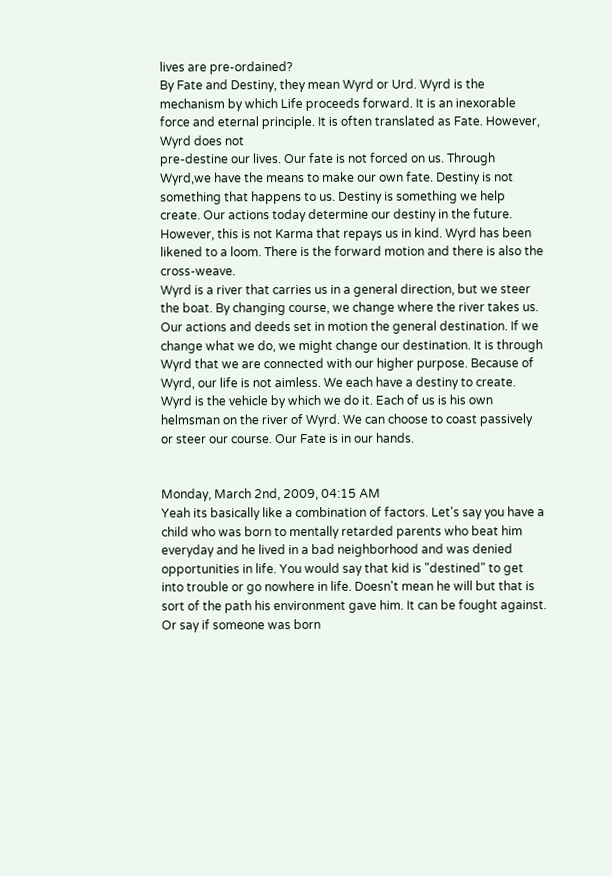lives are pre-ordained?
By Fate and Destiny, they mean Wyrd or Urd. Wyrd is the mechanism by which Life proceeds forward. It is an inexorable force and eternal principle. It is often translated as Fate. However, Wyrd does not
pre-destine our lives. Our fate is not forced on us. Through Wyrd,we have the means to make our own fate. Destiny is not something that happens to us. Destiny is something we help create. Our actions today determine our destiny in the future. However, this is not Karma that repays us in kind. Wyrd has been likened to a loom. There is the forward motion and there is also the cross-weave.
Wyrd is a river that carries us in a general direction, but we steer the boat. By changing course, we change where the river takes us. Our actions and deeds set in motion the general destination. If we change what we do, we might change our destination. It is through Wyrd that we are connected with our higher purpose. Because of Wyrd, our life is not aimless. We each have a destiny to create. Wyrd is the vehicle by which we do it. Each of us is his own helmsman on the river of Wyrd. We can choose to coast passively or steer our course. Our Fate is in our hands.


Monday, March 2nd, 2009, 04:15 AM
Yeah its basically like a combination of factors. Let's say you have a child who was born to mentally retarded parents who beat him everyday and he lived in a bad neighborhood and was denied opportunities in life. You would say that kid is "destined" to get into trouble or go nowhere in life. Doesn't mean he will but that is sort of the path his environment gave him. It can be fought against. Or say if someone was born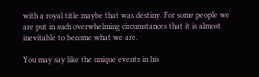with a royal title maybe that was destiny. For some people we are put in such overwhelming circumstances that it is almost inevitable to become what we are.

You may say like the unique events in his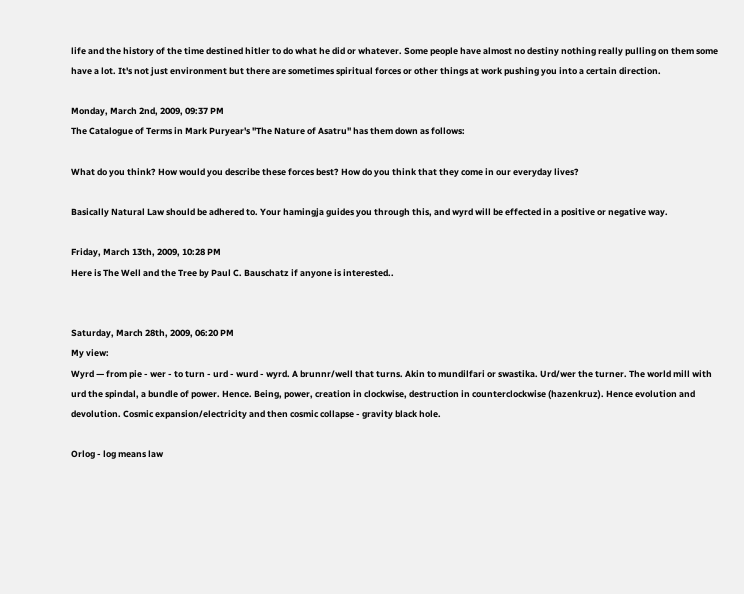life and the history of the time destined hitler to do what he did or whatever. Some people have almost no destiny nothing really pulling on them some have a lot. It's not just environment but there are sometimes spiritual forces or other things at work pushing you into a certain direction.

Monday, March 2nd, 2009, 09:37 PM
The Catalogue of Terms in Mark Puryear's "The Nature of Asatru" has them down as follows:

What do you think? How would you describe these forces best? How do you think that they come in our everyday lives?

Basically Natural Law should be adhered to. Your hamingja guides you through this, and wyrd will be effected in a positive or negative way.

Friday, March 13th, 2009, 10:28 PM
Here is The Well and the Tree by Paul C. Bauschatz if anyone is interested..


Saturday, March 28th, 2009, 06:20 PM
My view:
Wyrd — from pie - wer - to turn - urd - wurd - wyrd. A brunnr/well that turns. Akin to mundilfari or swastika. Urd/wer the turner. The world mill with urd the spindal, a bundle of power. Hence. Being, power, creation in clockwise, destruction in counterclockwise (hazenkruz). Hence evolution and devolution. Cosmic expansion/electricity and then cosmic collapse - gravity black hole.

Orlog - log means law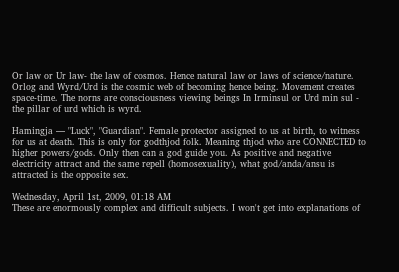Or law or Ur law- the law of cosmos. Hence natural law or laws of science/nature. Orlog and Wyrd/Urd is the cosmic web of becoming hence being. Movement creates space-time. The norns are consciousness viewing beings In Irminsul or Urd min sul - the pillar of urd which is wyrd.

Hamingja — "Luck", "Guardian". Female protector assigned to us at birth, to witness for us at death. This is only for godthjod folk. Meaning thjod who are CONNECTED to higher powers/gods. Only then can a god guide you. As positive and negative electricity attract and the same repell (homosexuality), what god/anda/ansu is attracted is the opposite sex.

Wednesday, April 1st, 2009, 01:18 AM
These are enormously complex and difficult subjects. I won't get into explanations of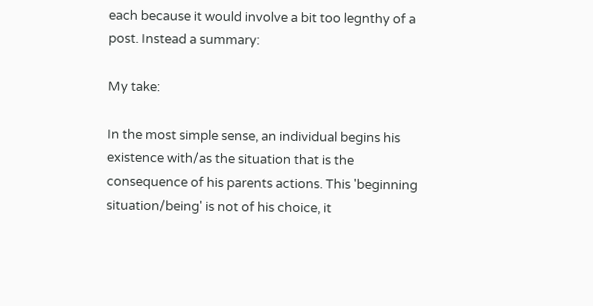each because it would involve a bit too legnthy of a post. Instead a summary:

My take:

In the most simple sense, an individual begins his existence with/as the situation that is the consequence of his parents actions. This 'beginning situation/being' is not of his choice, it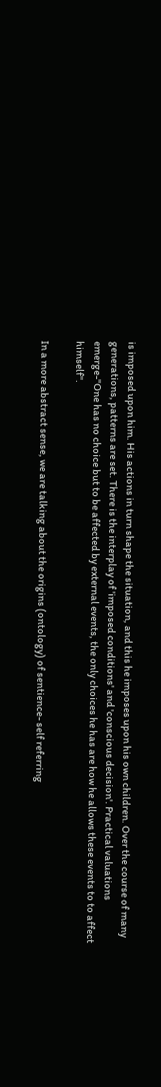is imposed upon him. His actions in turn shape the situation, and this he imposes upon his own children. Over the course of many generations, patterns are set. There is the interplay of 'imposed conditions' and 'conscious decision'. Practical valuations emerge-"One has no choice but to be affected by external events, the only choices he has are how he allows these events to to affect himself".

In a more abstract sense, we are talking about the origins (ontology) of sentience- self referring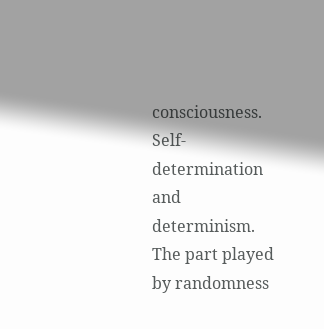consciousness. Self-determination and determinism. The part played by randomness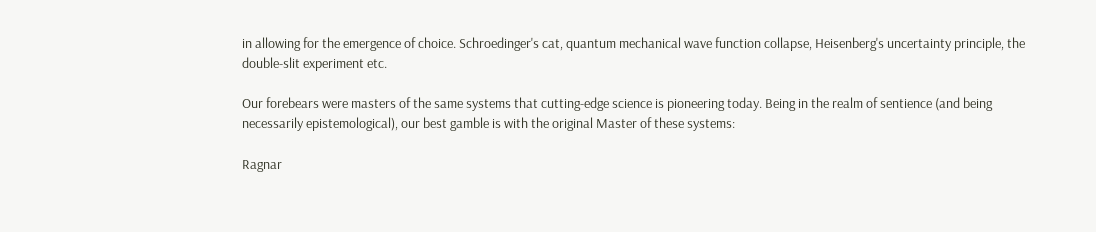in allowing for the emergence of choice. Schroedinger's cat, quantum mechanical wave function collapse, Heisenberg's uncertainty principle, the double-slit experiment etc.

Our forebears were masters of the same systems that cutting-edge science is pioneering today. Being in the realm of sentience (and being necessarily epistemological), our best gamble is with the original Master of these systems:

Ragnar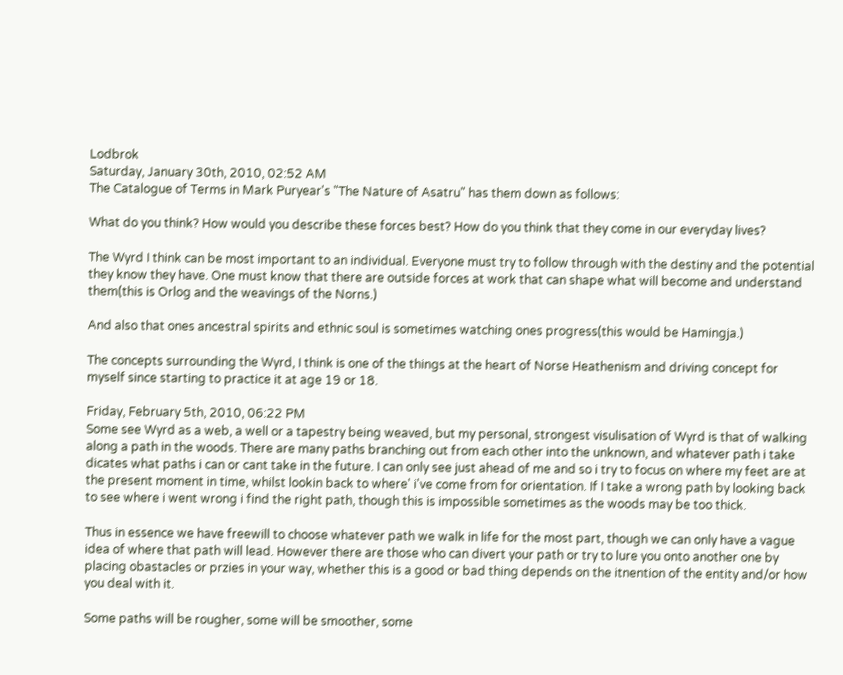Lodbrok
Saturday, January 30th, 2010, 02:52 AM
The Catalogue of Terms in Mark Puryear's "The Nature of Asatru" has them down as follows:

What do you think? How would you describe these forces best? How do you think that they come in our everyday lives?

The Wyrd I think can be most important to an individual. Everyone must try to follow through with the destiny and the potential they know they have. One must know that there are outside forces at work that can shape what will become and understand them(this is Orlog and the weavings of the Norns.)

And also that ones ancestral spirits and ethnic soul is sometimes watching ones progress(this would be Hamingja.)

The concepts surrounding the Wyrd, I think is one of the things at the heart of Norse Heathenism and driving concept for myself since starting to practice it at age 19 or 18.

Friday, February 5th, 2010, 06:22 PM
Some see Wyrd as a web, a well or a tapestry being weaved, but my personal, strongest visulisation of Wyrd is that of walking along a path in the woods. There are many paths branching out from each other into the unknown, and whatever path i take dicates what paths i can or cant take in the future. I can only see just ahead of me and so i try to focus on where my feet are at the present moment in time, whilst lookin back to where' i've come from for orientation. If I take a wrong path by looking back to see where i went wrong i find the right path, though this is impossible sometimes as the woods may be too thick.

Thus in essence we have freewill to choose whatever path we walk in life for the most part, though we can only have a vague idea of where that path will lead. However there are those who can divert your path or try to lure you onto another one by placing obastacles or przies in your way, whether this is a good or bad thing depends on the itnention of the entity and/or how you deal with it.

Some paths will be rougher, some will be smoother, some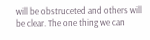will be obstruceted and others will be clear. The one thing we can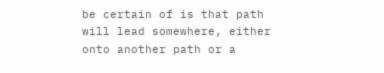be certain of is that path will lead somewhere, either onto another path or a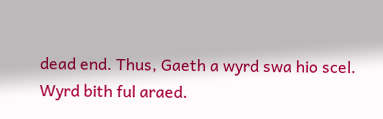dead end. Thus, Gaeth a wyrd swa hio scel. Wyrd bith ful araed.